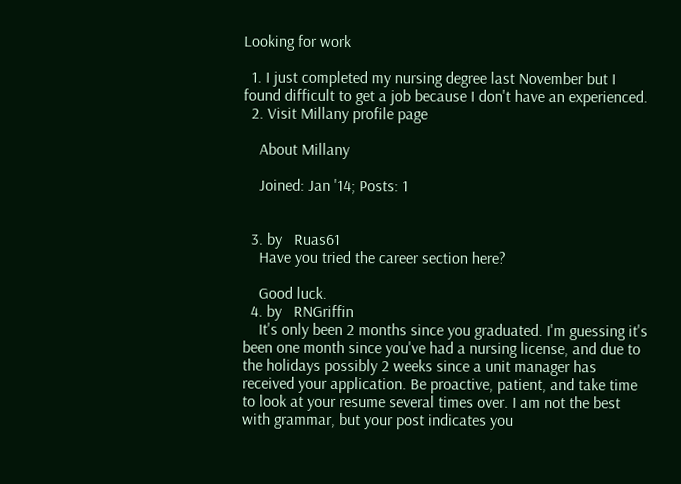Looking for work

  1. I just completed my nursing degree last November but I found difficult to get a job because I don't have an experienced.
  2. Visit Millany profile page

    About Millany

    Joined: Jan '14; Posts: 1


  3. by   Ruas61
    Have you tried the career section here?

    Good luck.
  4. by   RNGriffin
    It's only been 2 months since you graduated. I'm guessing it's been one month since you've had a nursing license, and due to the holidays possibly 2 weeks since a unit manager has received your application. Be proactive, patient, and take time to look at your resume several times over. I am not the best with grammar, but your post indicates you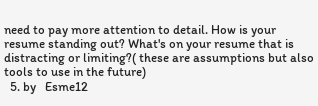need to pay more attention to detail. How is your resume standing out? What's on your resume that is distracting or limiting?( these are assumptions but also tools to use in the future)
  5. by   Esme12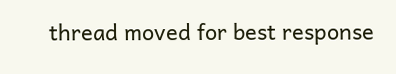thread moved for best response